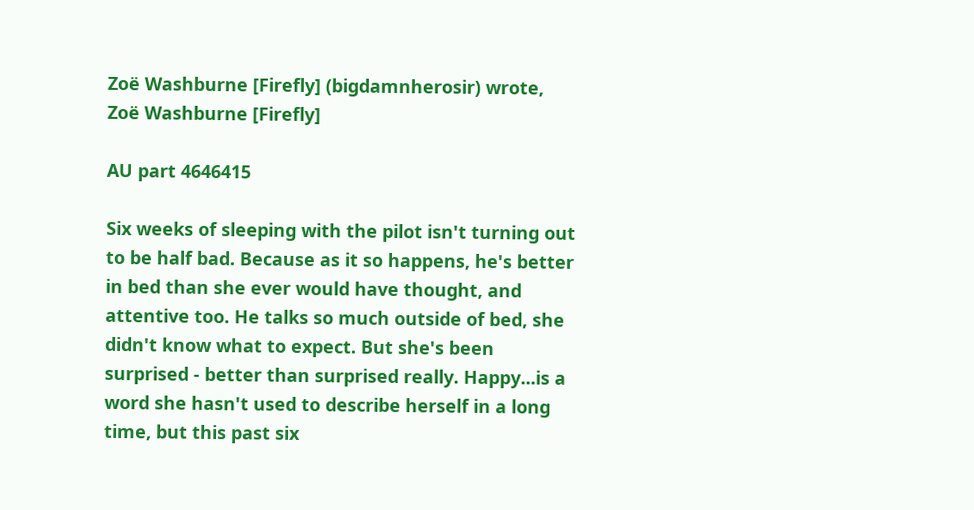Zoë Washburne [Firefly] (bigdamnherosir) wrote,
Zoë Washburne [Firefly]

AU part 4646415

Six weeks of sleeping with the pilot isn't turning out to be half bad. Because as it so happens, he's better in bed than she ever would have thought, and attentive too. He talks so much outside of bed, she didn't know what to expect. But she's been surprised - better than surprised really. Happy...is a word she hasn't used to describe herself in a long time, but this past six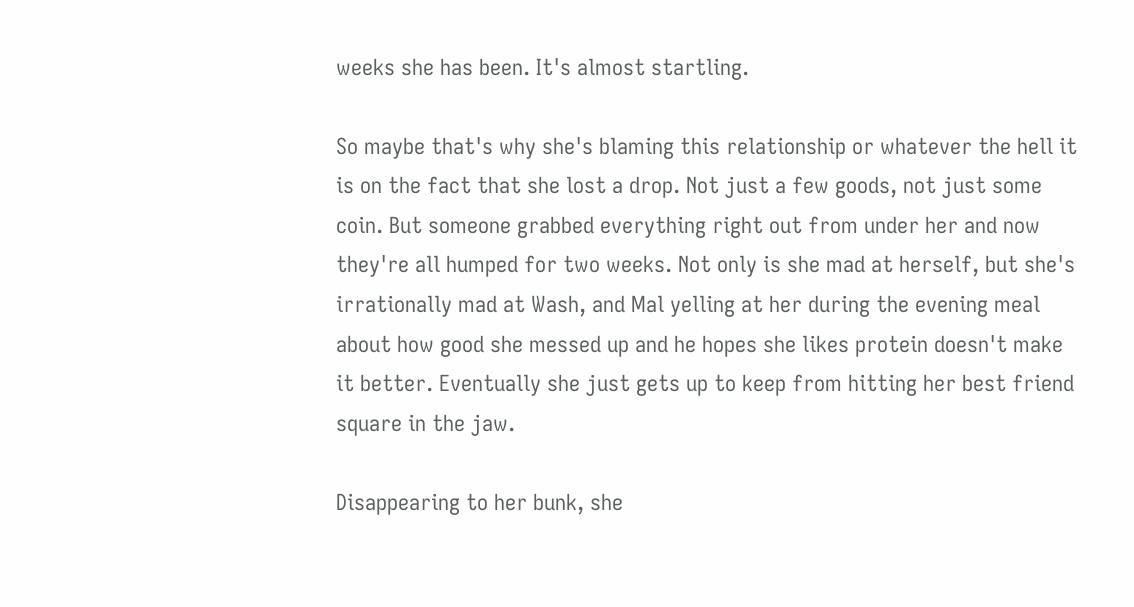weeks she has been. It's almost startling.

So maybe that's why she's blaming this relationship or whatever the hell it is on the fact that she lost a drop. Not just a few goods, not just some coin. But someone grabbed everything right out from under her and now they're all humped for two weeks. Not only is she mad at herself, but she's irrationally mad at Wash, and Mal yelling at her during the evening meal about how good she messed up and he hopes she likes protein doesn't make it better. Eventually she just gets up to keep from hitting her best friend square in the jaw.

Disappearing to her bunk, she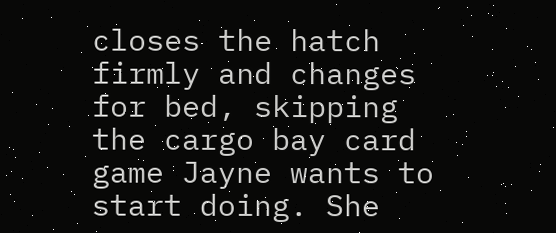closes the hatch firmly and changes for bed, skipping the cargo bay card game Jayne wants to start doing. She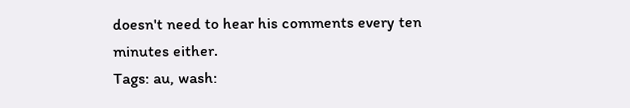doesn't need to hear his comments every ten minutes either.
Tags: au, wash: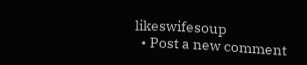likeswifesoup
  • Post a new comment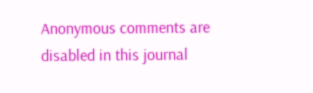Anonymous comments are disabled in this journal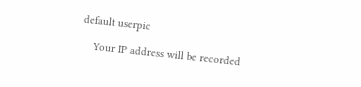default userpic

    Your IP address will be recorded